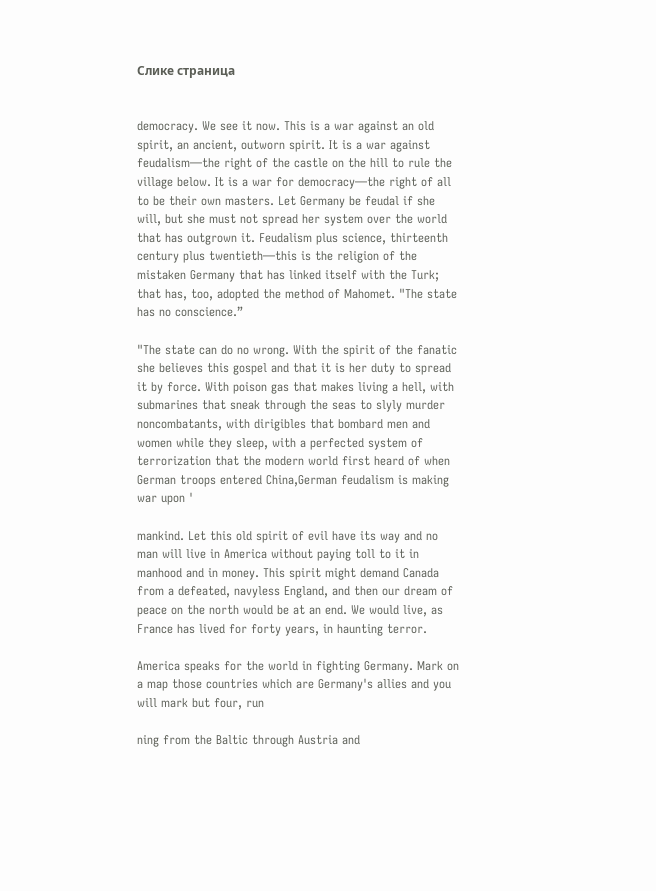Слике страница


democracy. We see it now. This is a war against an old spirit, an ancient, outworn spirit. It is a war against feudalism—the right of the castle on the hill to rule the village below. It is a war for democracy—the right of all to be their own masters. Let Germany be feudal if she will, but she must not spread her system over the world that has outgrown it. Feudalism plus science, thirteenth century plus twentieth—this is the religion of the mistaken Germany that has linked itself with the Turk; that has, too, adopted the method of Mahomet. "The state has no conscience.”

"The state can do no wrong. With the spirit of the fanatic she believes this gospel and that it is her duty to spread it by force. With poison gas that makes living a hell, with submarines that sneak through the seas to slyly murder noncombatants, with dirigibles that bombard men and women while they sleep, with a perfected system of terrorization that the modern world first heard of when German troops entered China,German feudalism is making war upon '

mankind. Let this old spirit of evil have its way and no man will live in America without paying toll to it in manhood and in money. This spirit might demand Canada from a defeated, navyless England, and then our dream of peace on the north would be at an end. We would live, as France has lived for forty years, in haunting terror.

America speaks for the world in fighting Germany. Mark on a map those countries which are Germany's allies and you will mark but four, run

ning from the Baltic through Austria and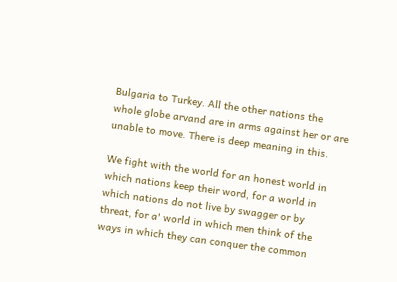Bulgaria to Turkey. All the other nations the whole globe arvand are in arms against her or are unable to move. There is deep meaning in this.

We fight with the world for an honest world in which nations keep their word, for a world in which nations do not live by swagger or by threat, for a' world in which men think of the ways in which they can conquer the common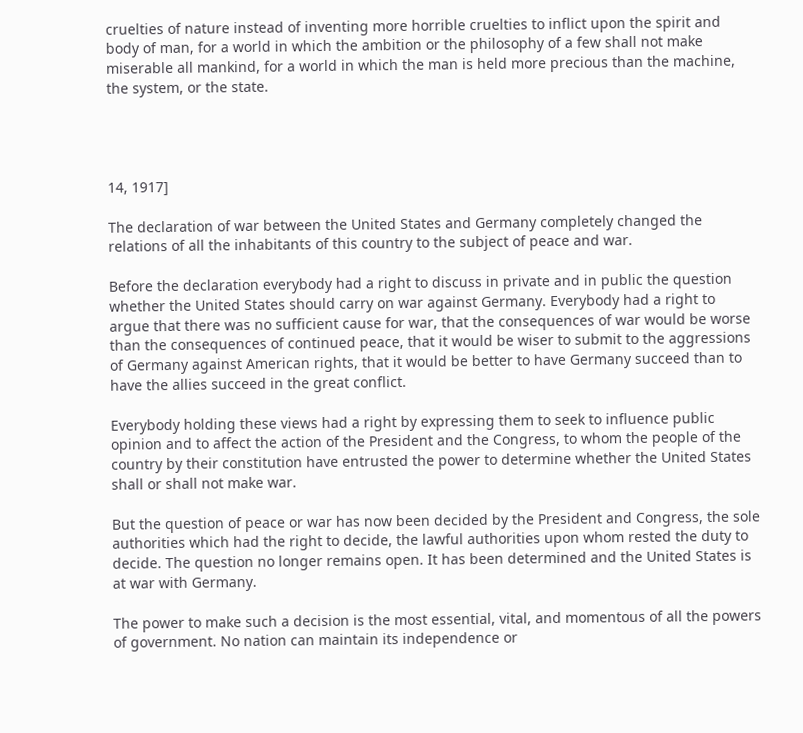cruelties of nature instead of inventing more horrible cruelties to inflict upon the spirit and body of man, for a world in which the ambition or the philosophy of a few shall not make miserable all mankind, for a world in which the man is held more precious than the machine, the system, or the state.




14, 1917]

The declaration of war between the United States and Germany completely changed the relations of all the inhabitants of this country to the subject of peace and war.

Before the declaration everybody had a right to discuss in private and in public the question whether the United States should carry on war against Germany. Everybody had a right to argue that there was no sufficient cause for war, that the consequences of war would be worse than the consequences of continued peace, that it would be wiser to submit to the aggressions of Germany against American rights, that it would be better to have Germany succeed than to have the allies succeed in the great conflict.

Everybody holding these views had a right by expressing them to seek to influence public opinion and to affect the action of the President and the Congress, to whom the people of the country by their constitution have entrusted the power to determine whether the United States shall or shall not make war.

But the question of peace or war has now been decided by the President and Congress, the sole authorities which had the right to decide, the lawful authorities upon whom rested the duty to decide. The question no longer remains open. It has been determined and the United States is at war with Germany.

The power to make such a decision is the most essential, vital, and momentous of all the powers of government. No nation can maintain its independence or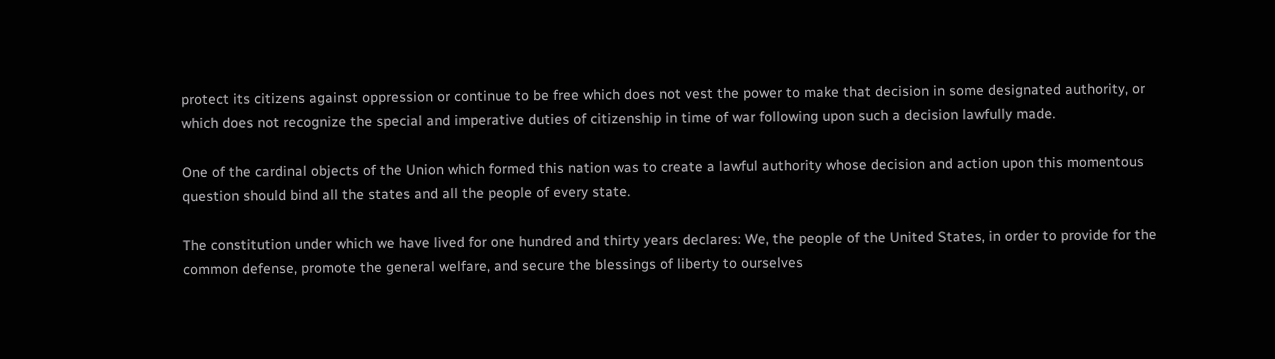protect its citizens against oppression or continue to be free which does not vest the power to make that decision in some designated authority, or which does not recognize the special and imperative duties of citizenship in time of war following upon such a decision lawfully made.

One of the cardinal objects of the Union which formed this nation was to create a lawful authority whose decision and action upon this momentous question should bind all the states and all the people of every state.

The constitution under which we have lived for one hundred and thirty years declares: We, the people of the United States, in order to provide for the common defense, promote the general welfare, and secure the blessings of liberty to ourselves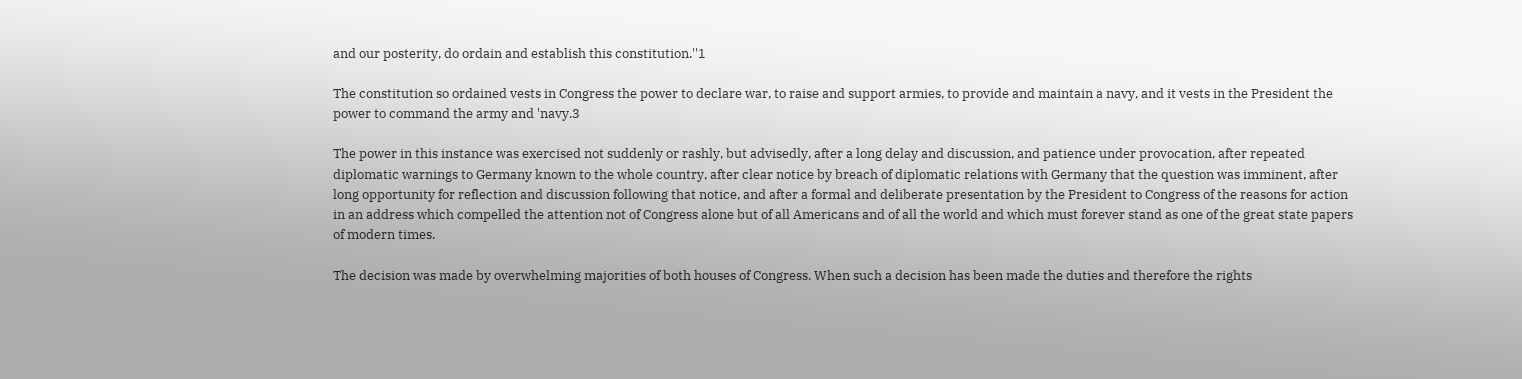and our posterity, do ordain and establish this constitution.''1

The constitution so ordained vests in Congress the power to declare war, to raise and support armies, to provide and maintain a navy, and it vests in the President the power to command the army and 'navy.3

The power in this instance was exercised not suddenly or rashly, but advisedly, after a long delay and discussion, and patience under provocation, after repeated diplomatic warnings to Germany known to the whole country, after clear notice by breach of diplomatic relations with Germany that the question was imminent, after long opportunity for reflection and discussion following that notice, and after a formal and deliberate presentation by the President to Congress of the reasons for action in an address which compelled the attention not of Congress alone but of all Americans and of all the world and which must forever stand as one of the great state papers of modern times.

The decision was made by overwhelming majorities of both houses of Congress. When such a decision has been made the duties and therefore the rights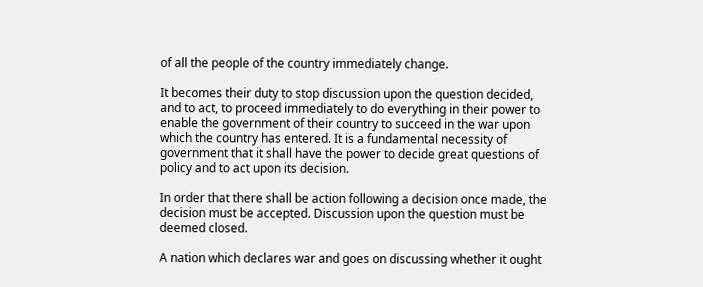of all the people of the country immediately change.

It becomes their duty to stop discussion upon the question decided, and to act, to proceed immediately to do everything in their power to enable the government of their country to succeed in the war upon which the country has entered. It is a fundamental necessity of government that it shall have the power to decide great questions of policy and to act upon its decision.

In order that there shall be action following a decision once made, the decision must be accepted. Discussion upon the question must be deemed closed.

A nation which declares war and goes on discussing whether it ought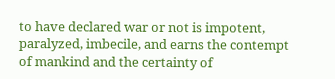to have declared war or not is impotent, paralyzed, imbecile, and earns the contempt of mankind and the certainty of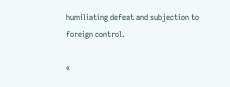humiliating defeat and subjection to foreign control.

«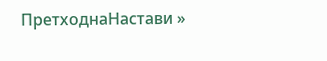ПретходнаНастави »